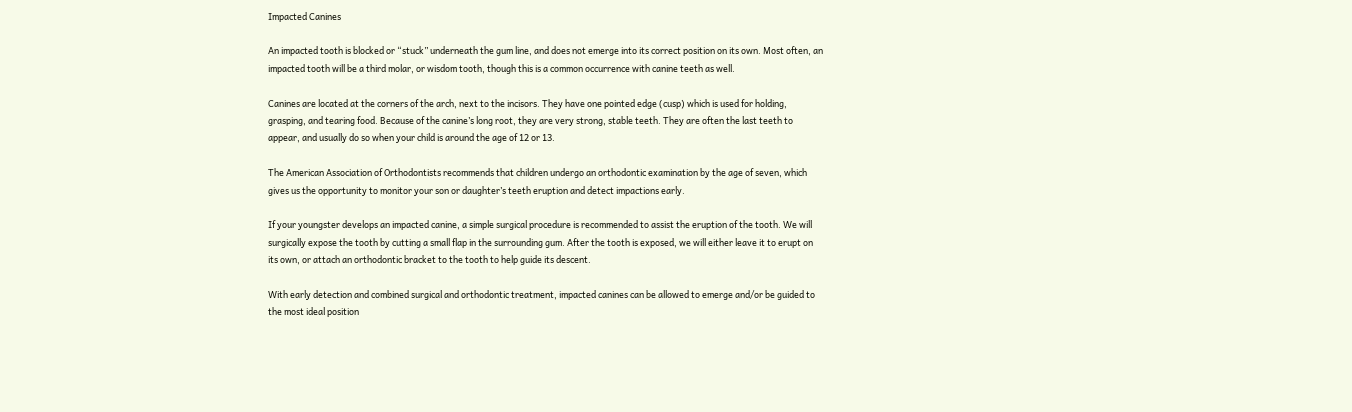Impacted Canines

An impacted tooth is blocked or “stuck” underneath the gum line, and does not emerge into its correct position on its own. Most often, an impacted tooth will be a third molar, or wisdom tooth, though this is a common occurrence with canine teeth as well.

Canines are located at the corners of the arch, next to the incisors. They have one pointed edge (cusp) which is used for holding, grasping, and tearing food. Because of the canine’s long root, they are very strong, stable teeth. They are often the last teeth to appear, and usually do so when your child is around the age of 12 or 13.

The American Association of Orthodontists recommends that children undergo an orthodontic examination by the age of seven, which gives us the opportunity to monitor your son or daughter’s teeth eruption and detect impactions early.

If your youngster develops an impacted canine, a simple surgical procedure is recommended to assist the eruption of the tooth. We will surgically expose the tooth by cutting a small flap in the surrounding gum. After the tooth is exposed, we will either leave it to erupt on its own, or attach an orthodontic bracket to the tooth to help guide its descent.

With early detection and combined surgical and orthodontic treatment, impacted canines can be allowed to emerge and/or be guided to the most ideal position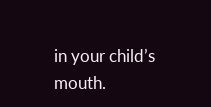in your child’s mouth.